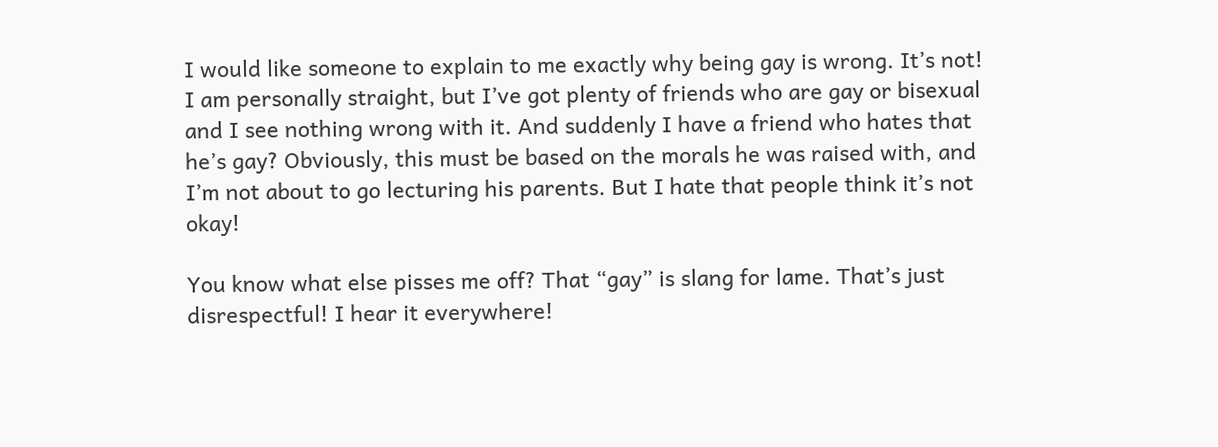I would like someone to explain to me exactly why being gay is wrong. It’s not! I am personally straight, but I’ve got plenty of friends who are gay or bisexual and I see nothing wrong with it. And suddenly I have a friend who hates that he’s gay? Obviously, this must be based on the morals he was raised with, and I’m not about to go lecturing his parents. But I hate that people think it’s not okay!

You know what else pisses me off? That “gay” is slang for lame. That’s just disrespectful! I hear it everywhere!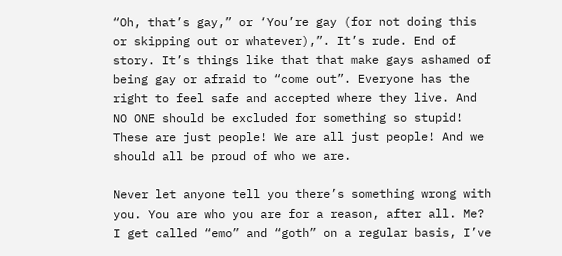“Oh, that’s gay,” or ‘You’re gay (for not doing this or skipping out or whatever),”. It’s rude. End of story. It’s things like that that make gays ashamed of being gay or afraid to “come out”. Everyone has the right to feel safe and accepted where they live. And NO ONE should be excluded for something so stupid! These are just people! We are all just people! And we should all be proud of who we are.

Never let anyone tell you there’s something wrong with you. You are who you are for a reason, after all. Me? I get called “emo” and “goth” on a regular basis, I’ve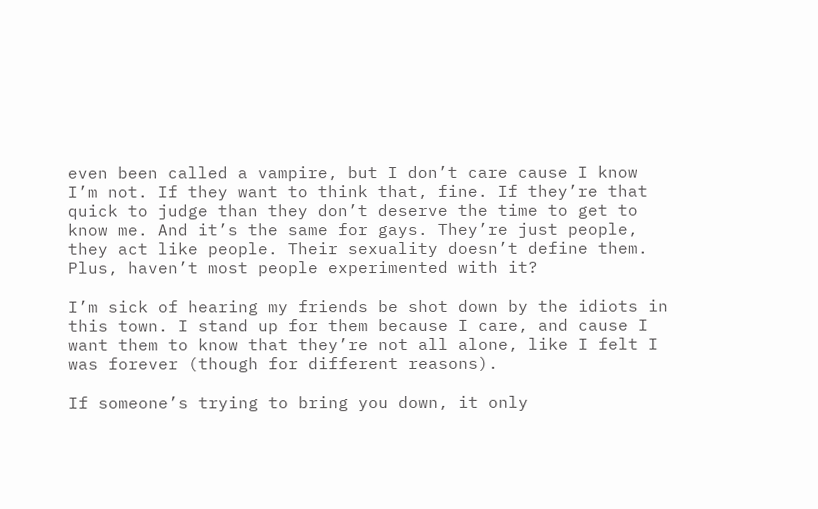even been called a vampire, but I don’t care cause I know I’m not. If they want to think that, fine. If they’re that quick to judge than they don’t deserve the time to get to know me. And it’s the same for gays. They’re just people, they act like people. Their sexuality doesn’t define them. Plus, haven’t most people experimented with it?

I’m sick of hearing my friends be shot down by the idiots in this town. I stand up for them because I care, and cause I want them to know that they’re not all alone, like I felt I was forever (though for different reasons).

If someone’s trying to bring you down, it only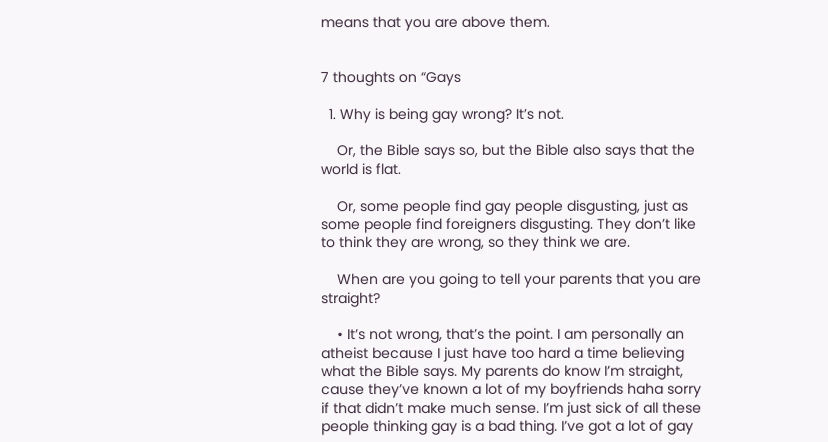means that you are above them.


7 thoughts on “Gays

  1. Why is being gay wrong? It’s not.

    Or, the Bible says so, but the Bible also says that the world is flat.

    Or, some people find gay people disgusting, just as some people find foreigners disgusting. They don’t like to think they are wrong, so they think we are.

    When are you going to tell your parents that you are straight?

    • It’s not wrong, that’s the point. I am personally an atheist because I just have too hard a time believing what the Bible says. My parents do know I’m straight, cause they’ve known a lot of my boyfriends haha sorry if that didn’t make much sense. I’m just sick of all these people thinking gay is a bad thing. I’ve got a lot of gay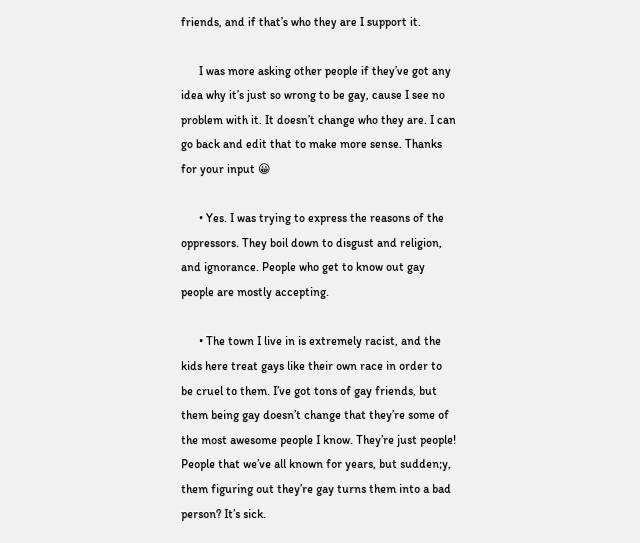friends, and if that’s who they are I support it.

      I was more asking other people if they’ve got any idea why it’s just so wrong to be gay, cause I see no problem with it. It doesn’t change who they are. I can go back and edit that to make more sense. Thanks for your input 😀

      • Yes. I was trying to express the reasons of the oppressors. They boil down to disgust and religion, and ignorance. People who get to know out gay people are mostly accepting.

      • The town I live in is extremely racist, and the kids here treat gays like their own race in order to be cruel to them. I’ve got tons of gay friends, but them being gay doesn’t change that they’re some of the most awesome people I know. They’re just people! People that we’ve all known for years, but sudden;y, them figuring out they’re gay turns them into a bad person? It’s sick.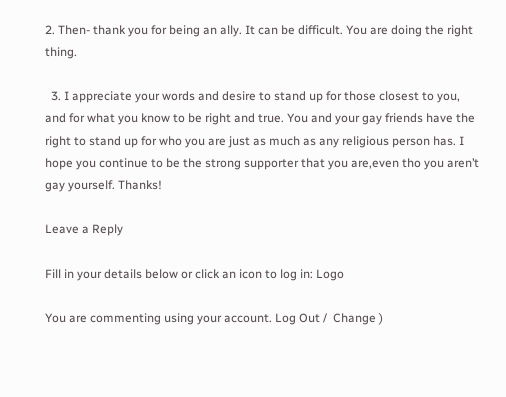2. Then- thank you for being an ally. It can be difficult. You are doing the right thing.

  3. I appreciate your words and desire to stand up for those closest to you, and for what you know to be right and true. You and your gay friends have the right to stand up for who you are just as much as any religious person has. I hope you continue to be the strong supporter that you are,even tho you aren’t gay yourself. Thanks!

Leave a Reply

Fill in your details below or click an icon to log in: Logo

You are commenting using your account. Log Out /  Change )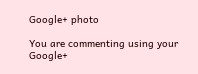Google+ photo

You are commenting using your Google+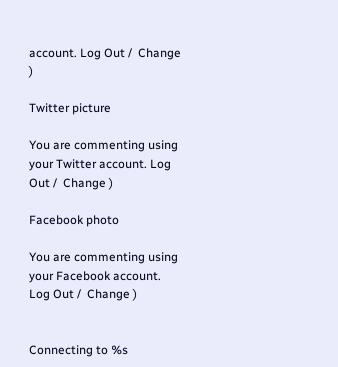account. Log Out /  Change )

Twitter picture

You are commenting using your Twitter account. Log Out /  Change )

Facebook photo

You are commenting using your Facebook account. Log Out /  Change )


Connecting to %s